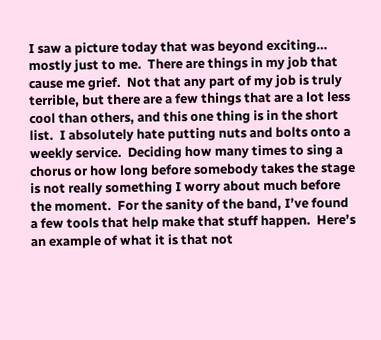I saw a picture today that was beyond exciting… mostly just to me.  There are things in my job that cause me grief.  Not that any part of my job is truly terrible, but there are a few things that are a lot less cool than others, and this one thing is in the short list.  I absolutely hate putting nuts and bolts onto a weekly service.  Deciding how many times to sing a chorus or how long before somebody takes the stage is not really something I worry about much before the moment.  For the sanity of the band, I’ve found a few tools that help make that stuff happen.  Here’s an example of what it is that not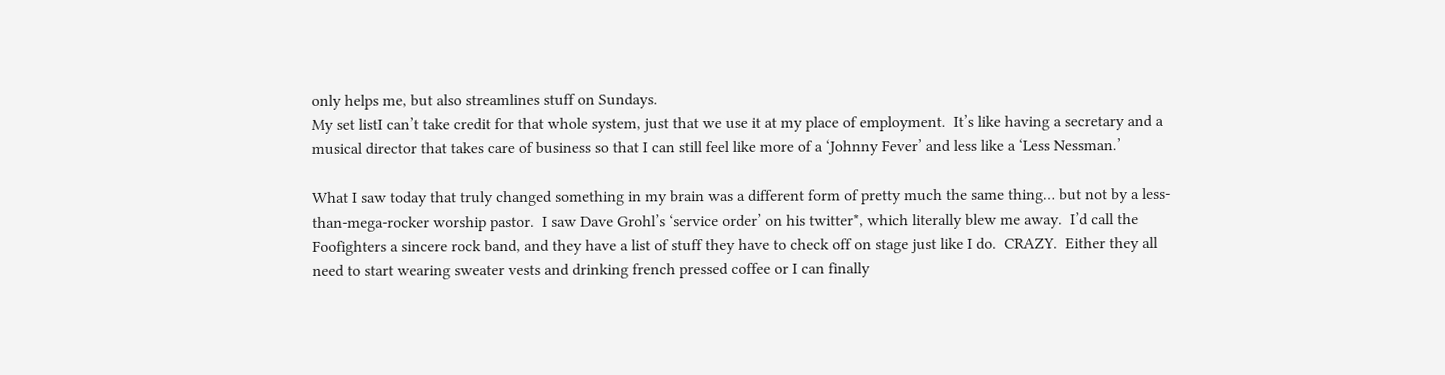only helps me, but also streamlines stuff on Sundays.
My set listI can’t take credit for that whole system, just that we use it at my place of employment.  It’s like having a secretary and a musical director that takes care of business so that I can still feel like more of a ‘Johnny Fever’ and less like a ‘Less Nessman.’

What I saw today that truly changed something in my brain was a different form of pretty much the same thing… but not by a less-than-mega-rocker worship pastor.  I saw Dave Grohl’s ‘service order’ on his twitter*, which literally blew me away.  I’d call the Foofighters a sincere rock band, and they have a list of stuff they have to check off on stage just like I do.  CRAZY.  Either they all need to start wearing sweater vests and drinking french pressed coffee or I can finally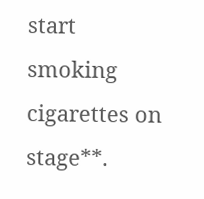start smoking cigarettes on stage**.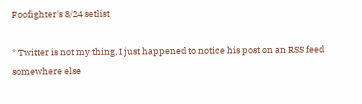Foofighter's 8/24 setlist

* Twitter is not my thing, I just happened to notice his post on an RSS feed somewhere else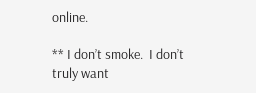online.

** I don’t smoke.  I don’t truly want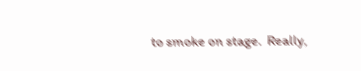to smoke on stage.  Really,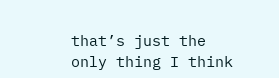that’s just the only thing I think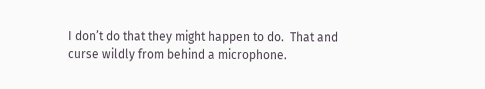I don’t do that they might happen to do.  That and curse wildly from behind a microphone.